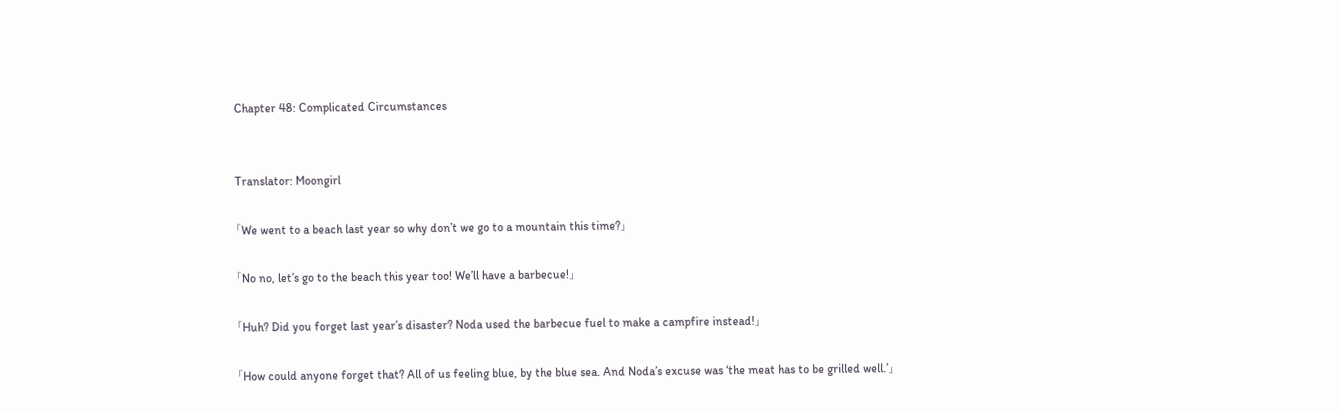Chapter 48: Complicated Circumstances


Translator: Moongirl

「We went to a beach last year so why don’t we go to a mountain this time?」

「No no, let’s go to the beach this year too! We’ll have a barbecue!」

「Huh? Did you forget last year’s disaster? Noda used the barbecue fuel to make a campfire instead!」

「How could anyone forget that? All of us feeling blue, by the blue sea. And Noda’s excuse was ‘the meat has to be grilled well.’」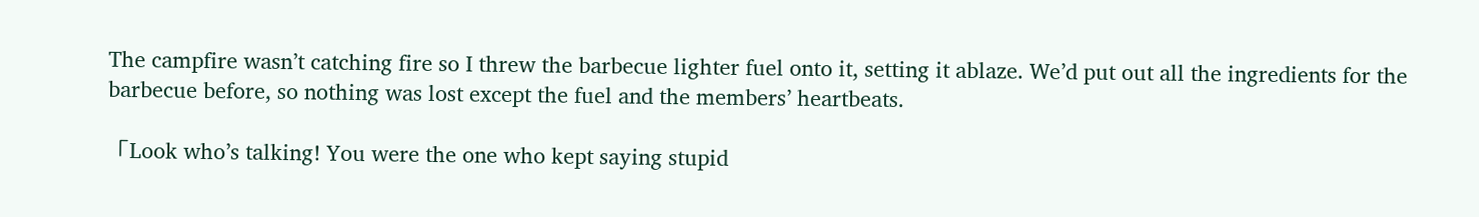The campfire wasn’t catching fire so I threw the barbecue lighter fuel onto it, setting it ablaze. We’d put out all the ingredients for the barbecue before, so nothing was lost except the fuel and the members’ heartbeats.

「Look who’s talking! You were the one who kept saying stupid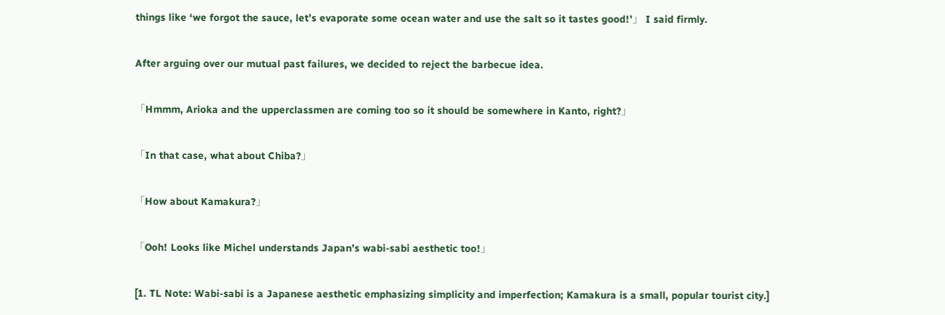things like ‘we forgot the sauce, let’s evaporate some ocean water and use the salt so it tastes good!’」 I said firmly.

After arguing over our mutual past failures, we decided to reject the barbecue idea.

「Hmmm, Arioka and the upperclassmen are coming too so it should be somewhere in Kanto, right?」

「In that case, what about Chiba?」

「How about Kamakura?」

「Ooh! Looks like Michel understands Japan’s wabi-sabi aesthetic too!」

[1. TL Note: Wabi-sabi is a Japanese aesthetic emphasizing simplicity and imperfection; Kamakura is a small, popular tourist city.]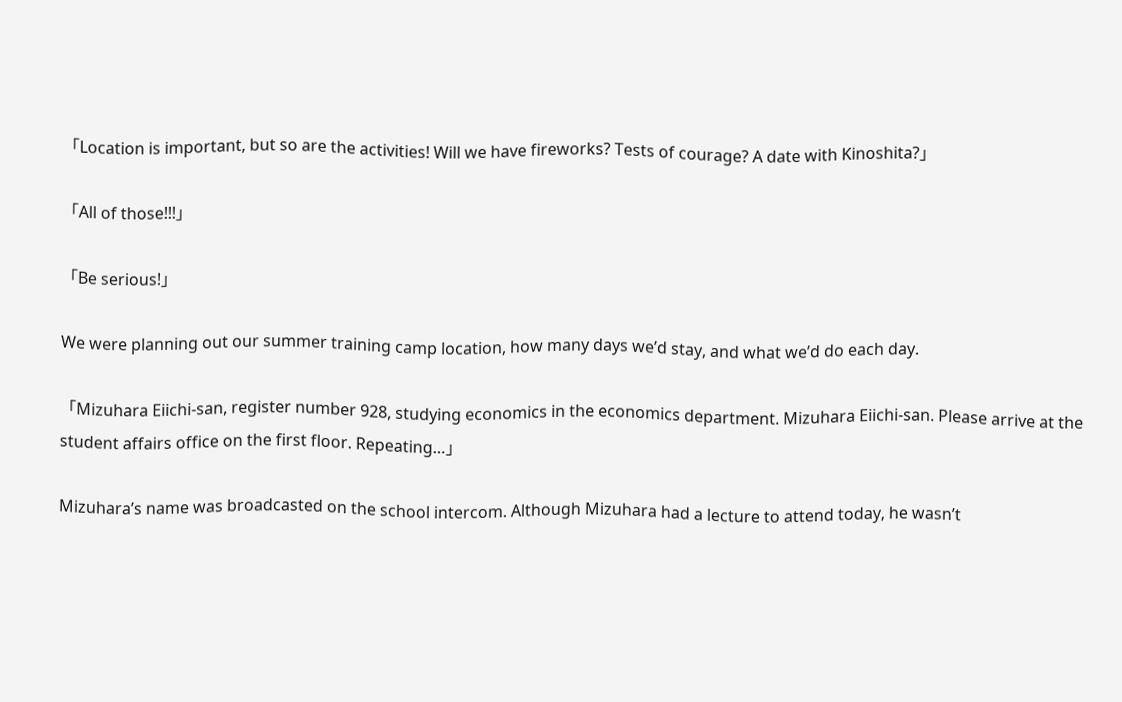「Location is important, but so are the activities! Will we have fireworks? Tests of courage? A date with Kinoshita?」

「All of those!!!」

「Be serious!」

We were planning out our summer training camp location, how many days we’d stay, and what we’d do each day.

「Mizuhara Eiichi-san, register number 928, studying economics in the economics department. Mizuhara Eiichi-san. Please arrive at the student affairs office on the first floor. Repeating…」

Mizuhara’s name was broadcasted on the school intercom. Although Mizuhara had a lecture to attend today, he wasn’t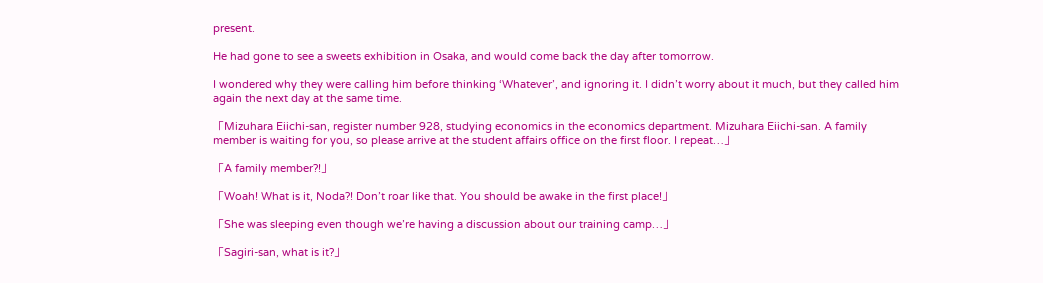present.

He had gone to see a sweets exhibition in Osaka, and would come back the day after tomorrow.

I wondered why they were calling him before thinking ‘Whatever’, and ignoring it. I didn’t worry about it much, but they called him again the next day at the same time.

「Mizuhara Eiichi-san, register number 928, studying economics in the economics department. Mizuhara Eiichi-san. A family member is waiting for you, so please arrive at the student affairs office on the first floor. I repeat…」

「A family member?!」

「Woah! What is it, Noda?! Don’t roar like that. You should be awake in the first place!」

「She was sleeping even though we’re having a discussion about our training camp…」

「Sagiri-san, what is it?」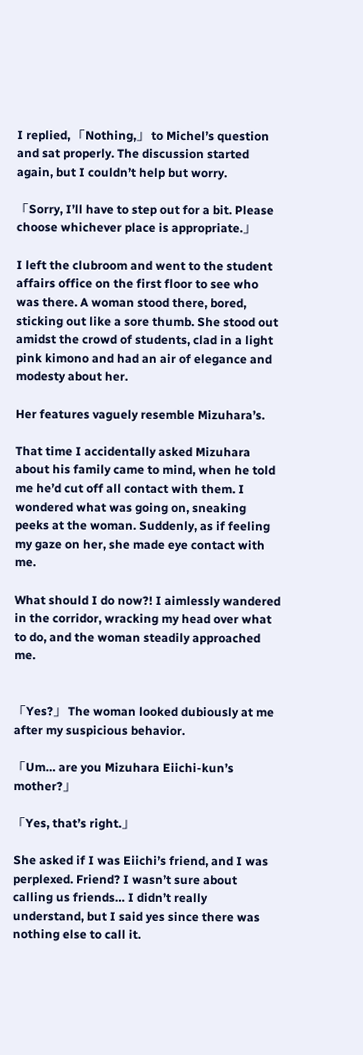I replied, 「Nothing,」 to Michel’s question and sat properly. The discussion started again, but I couldn’t help but worry.

「Sorry, I’ll have to step out for a bit. Please choose whichever place is appropriate.」

I left the clubroom and went to the student affairs office on the first floor to see who was there. A woman stood there, bored, sticking out like a sore thumb. She stood out amidst the crowd of students, clad in a light pink kimono and had an air of elegance and modesty about her.

Her features vaguely resemble Mizuhara’s.

That time I accidentally asked Mizuhara about his family came to mind, when he told me he’d cut off all contact with them. I wondered what was going on, sneaking peeks at the woman. Suddenly, as if feeling my gaze on her, she made eye contact with me.

What should I do now?! I aimlessly wandered in the corridor, wracking my head over what to do, and the woman steadily approached me.


「Yes?」 The woman looked dubiously at me after my suspicious behavior.

「Um… are you Mizuhara Eiichi-kun’s mother?」

「Yes, that’s right.」

She asked if I was Eiichi’s friend, and I was perplexed. Friend? I wasn’t sure about calling us friends… I didn’t really understand, but I said yes since there was nothing else to call it.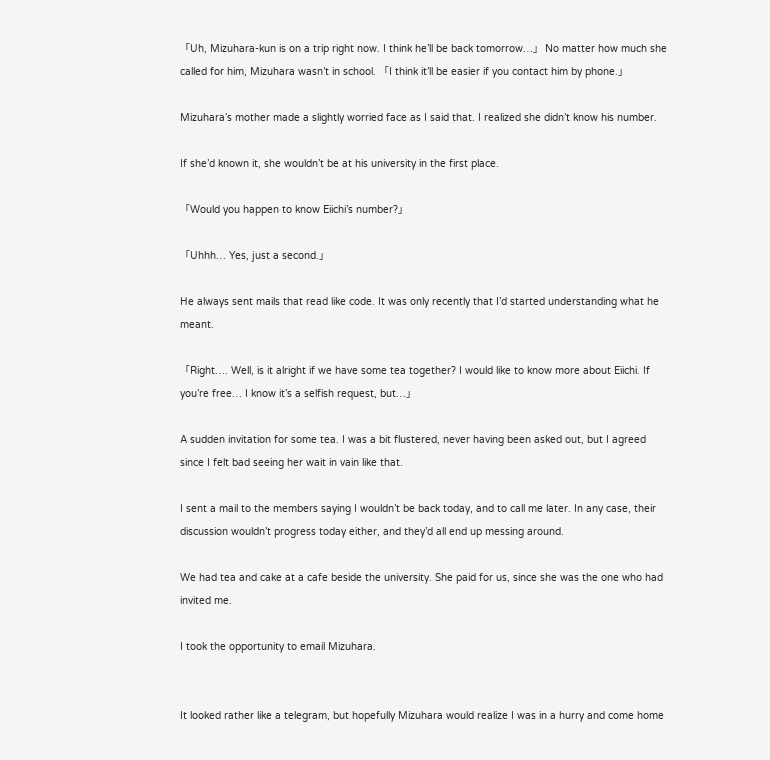「Uh, Mizuhara-kun is on a trip right now. I think he’ll be back tomorrow…」 No matter how much she called for him, Mizuhara wasn’t in school. 「I think it’ll be easier if you contact him by phone.」

Mizuhara’s mother made a slightly worried face as I said that. I realized she didn’t know his number.

If she’d known it, she wouldn’t be at his university in the first place.

「Would you happen to know Eiichi’s number?」

「Uhhh… Yes, just a second.」

He always sent mails that read like code. It was only recently that I’d started understanding what he meant.

「Right…. Well, is it alright if we have some tea together? I would like to know more about Eiichi. If you’re free… I know it’s a selfish request, but…」

A sudden invitation for some tea. I was a bit flustered, never having been asked out, but I agreed since I felt bad seeing her wait in vain like that.

I sent a mail to the members saying I wouldn’t be back today, and to call me later. In any case, their discussion wouldn’t progress today either, and they’d all end up messing around.

We had tea and cake at a cafe beside the university. She paid for us, since she was the one who had invited me.

I took the opportunity to email Mizuhara.


It looked rather like a telegram, but hopefully Mizuhara would realize I was in a hurry and come home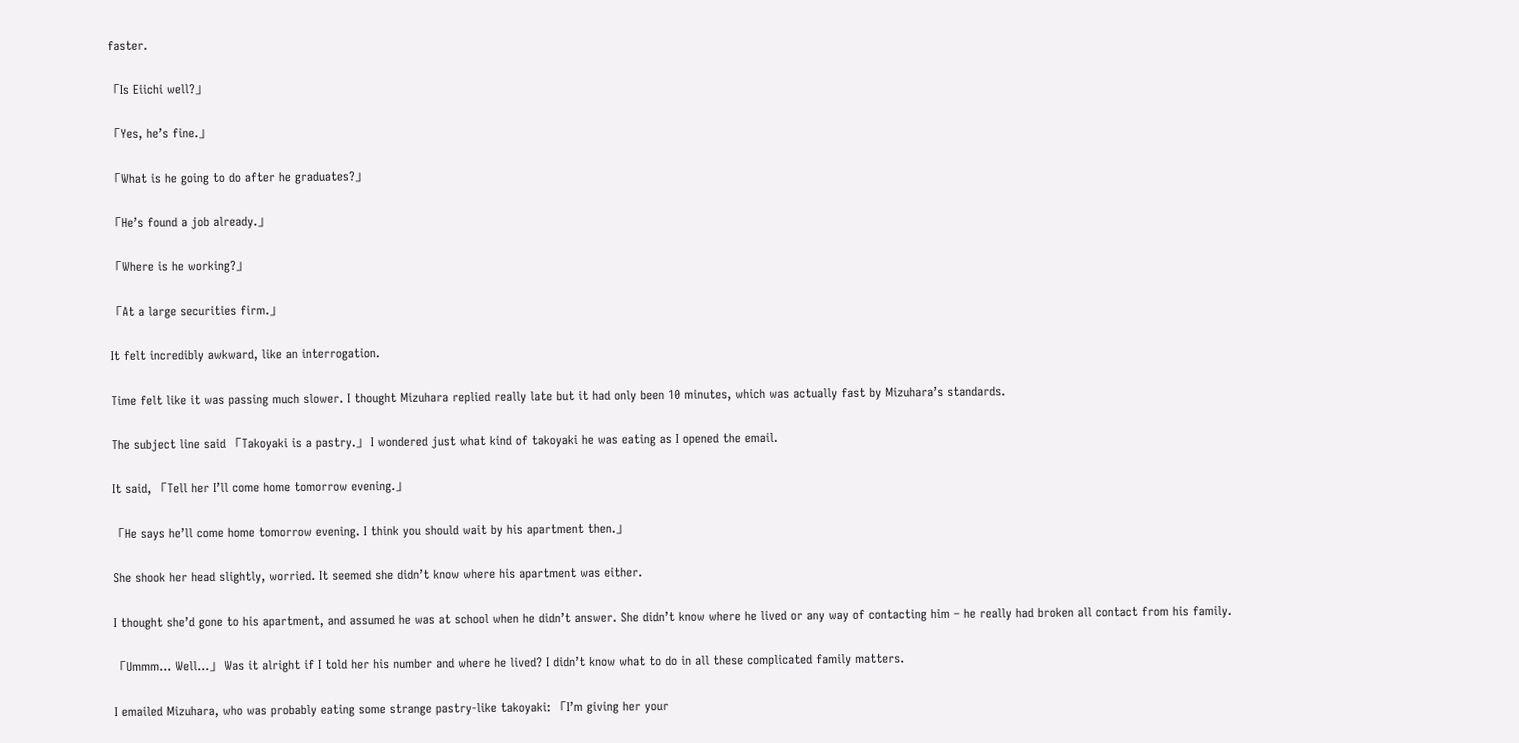faster.

「Is Eiichi well?」

「Yes, he’s fine.」

「What is he going to do after he graduates?」

「He’s found a job already.」

「Where is he working?」

「At a large securities firm.」

It felt incredibly awkward, like an interrogation.

Time felt like it was passing much slower. I thought Mizuhara replied really late but it had only been 10 minutes, which was actually fast by Mizuhara’s standards.

The subject line said 「Takoyaki is a pastry.」 I wondered just what kind of takoyaki he was eating as I opened the email.

It said, 「Tell her I’ll come home tomorrow evening.」

「He says he’ll come home tomorrow evening. I think you should wait by his apartment then.」

She shook her head slightly, worried. It seemed she didn’t know where his apartment was either.

I thought she’d gone to his apartment, and assumed he was at school when he didn’t answer. She didn’t know where he lived or any way of contacting him – he really had broken all contact from his family.

「Ummm… Well…」 Was it alright if I told her his number and where he lived? I didn’t know what to do in all these complicated family matters.

I emailed Mizuhara, who was probably eating some strange pastry-like takoyaki: 「I’m giving her your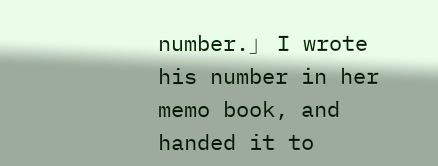number.」 I wrote his number in her memo book, and handed it to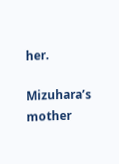her.

Mizuhara’s mother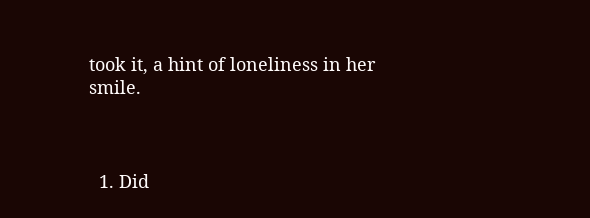took it, a hint of loneliness in her smile.



  1. Did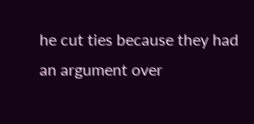he cut ties because they had an argument over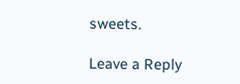sweets.

Leave a Reply